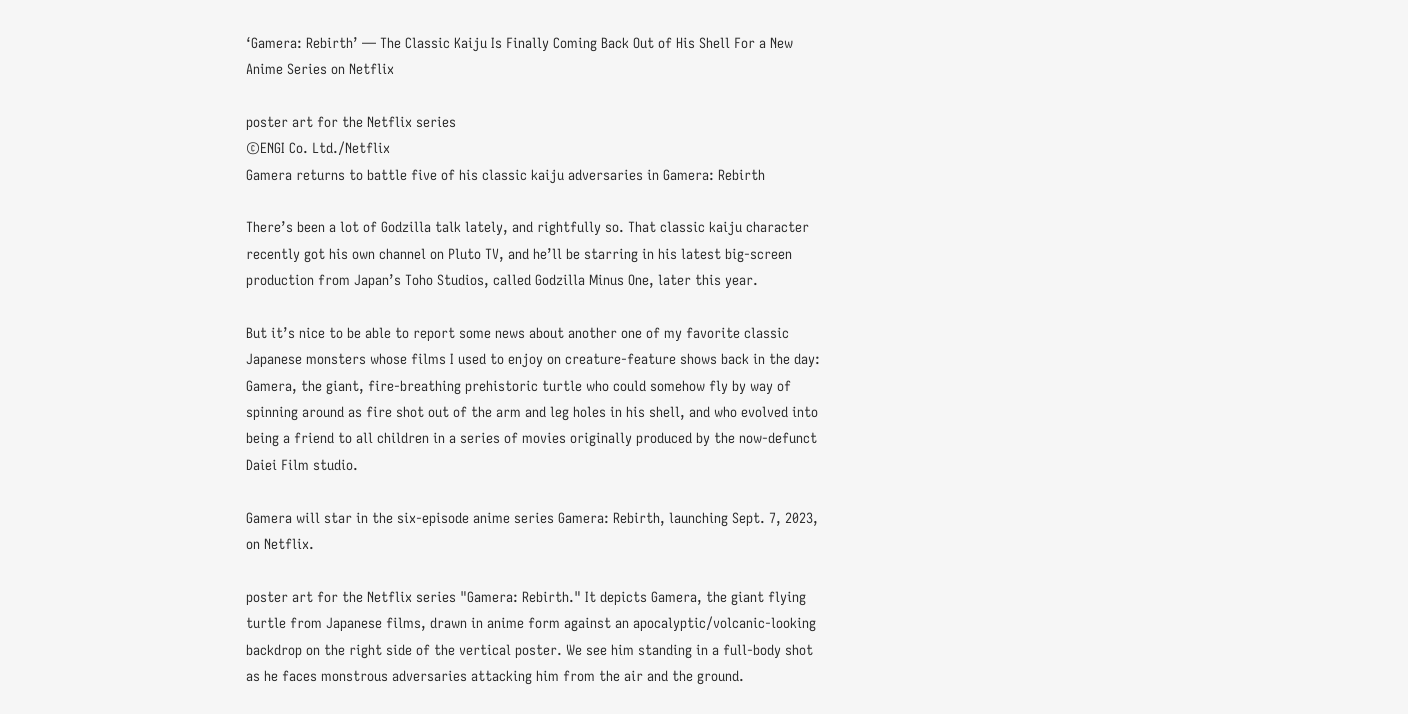‘Gamera: Rebirth’ — The Classic Kaiju Is Finally Coming Back Out of His Shell For a New Anime Series on Netflix

poster art for the Netflix series
©ENGI Co. Ltd./Netflix
Gamera returns to battle five of his classic kaiju adversaries in Gamera: Rebirth

There’s been a lot of Godzilla talk lately, and rightfully so. That classic kaiju character recently got his own channel on Pluto TV, and he’ll be starring in his latest big-screen production from Japan’s Toho Studios, called Godzilla Minus One, later this year.

But it’s nice to be able to report some news about another one of my favorite classic Japanese monsters whose films I used to enjoy on creature-feature shows back in the day: Gamera, the giant, fire-breathing prehistoric turtle who could somehow fly by way of spinning around as fire shot out of the arm and leg holes in his shell, and who evolved into being a friend to all children in a series of movies originally produced by the now-defunct Daiei Film studio.

Gamera will star in the six-episode anime series Gamera: Rebirth, launching Sept. 7, 2023, on Netflix.

poster art for the Netflix series "Gamera: Rebirth." It depicts Gamera, the giant flying turtle from Japanese films, drawn in anime form against an apocalyptic/volcanic-looking backdrop on the right side of the vertical poster. We see him standing in a full-body shot as he faces monstrous adversaries attacking him from the air and the ground.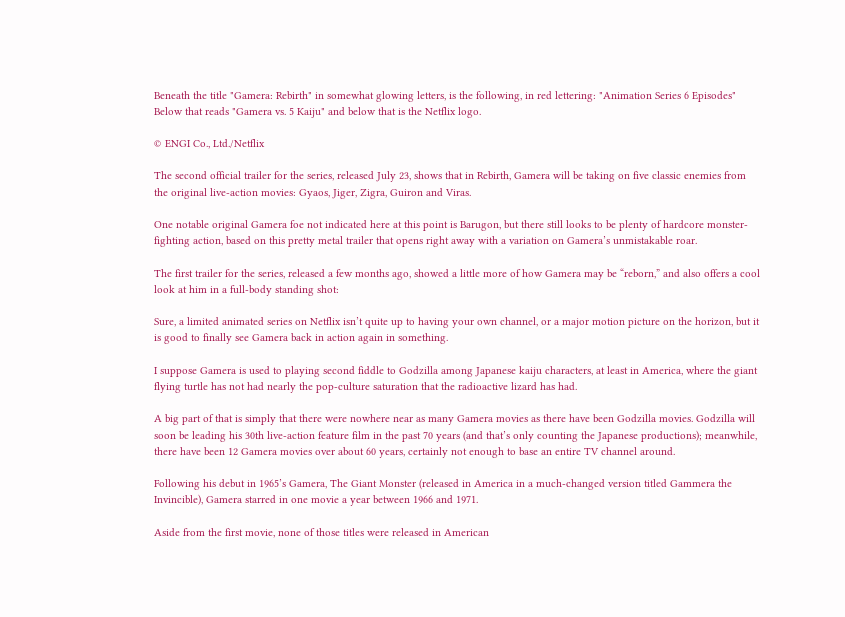Beneath the title "Gamera: Rebirth" in somewhat glowing letters, is the following, in red lettering: "Animation Series 6 Episodes" Below that reads "Gamera vs. 5 Kaiju" and below that is the Netflix logo.

© ENGI Co., Ltd./Netflix

The second official trailer for the series, released July 23, shows that in Rebirth, Gamera will be taking on five classic enemies from the original live-action movies: Gyaos, Jiger, Zigra, Guiron and Viras.

One notable original Gamera foe not indicated here at this point is Barugon, but there still looks to be plenty of hardcore monster-fighting action, based on this pretty metal trailer that opens right away with a variation on Gamera’s unmistakable roar.

The first trailer for the series, released a few months ago, showed a little more of how Gamera may be “reborn,” and also offers a cool look at him in a full-body standing shot:

Sure, a limited animated series on Netflix isn’t quite up to having your own channel, or a major motion picture on the horizon, but it is good to finally see Gamera back in action again in something.

I suppose Gamera is used to playing second fiddle to Godzilla among Japanese kaiju characters, at least in America, where the giant flying turtle has not had nearly the pop-culture saturation that the radioactive lizard has had.

A big part of that is simply that there were nowhere near as many Gamera movies as there have been Godzilla movies. Godzilla will soon be leading his 30th live-action feature film in the past 70 years (and that’s only counting the Japanese productions); meanwhile, there have been 12 Gamera movies over about 60 years, certainly not enough to base an entire TV channel around.

Following his debut in 1965’s Gamera, The Giant Monster (released in America in a much-changed version titled Gammera the Invincible), Gamera starred in one movie a year between 1966 and 1971.

Aside from the first movie, none of those titles were released in American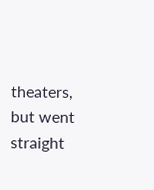theaters, but went straight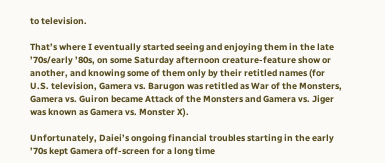to television.

That’s where I eventually started seeing and enjoying them in the late ’70s/early ’80s, on some Saturday afternoon creature-feature show or another, and knowing some of them only by their retitled names (for U.S. television, Gamera vs. Barugon was retitled as War of the Monsters, Gamera vs. Guiron became Attack of the Monsters and Gamera vs. Jiger was known as Gamera vs. Monster X).

Unfortunately, Daiei’s ongoing financial troubles starting in the early ’70s kept Gamera off-screen for a long time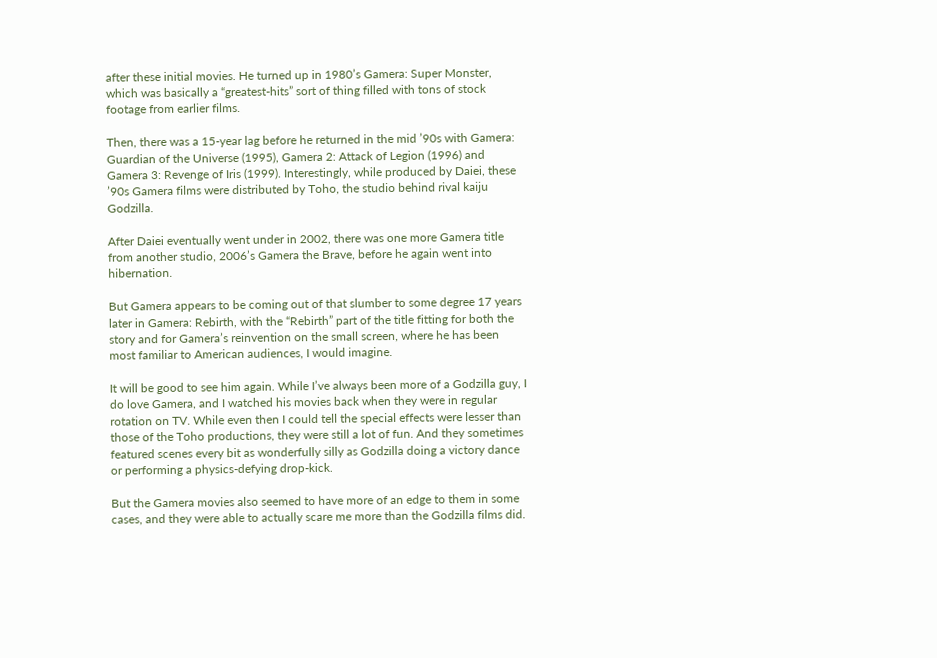after these initial movies. He turned up in 1980’s Gamera: Super Monster, which was basically a “greatest-hits” sort of thing filled with tons of stock footage from earlier films.

Then, there was a 15-year lag before he returned in the mid ’90s with Gamera: Guardian of the Universe (1995), Gamera 2: Attack of Legion (1996) and Gamera 3: Revenge of Iris (1999). Interestingly, while produced by Daiei, these ’90s Gamera films were distributed by Toho, the studio behind rival kaiju Godzilla.

After Daiei eventually went under in 2002, there was one more Gamera title from another studio, 2006’s Gamera the Brave, before he again went into hibernation.

But Gamera appears to be coming out of that slumber to some degree 17 years later in Gamera: Rebirth, with the “Rebirth” part of the title fitting for both the story and for Gamera’s reinvention on the small screen, where he has been most familiar to American audiences, I would imagine.

It will be good to see him again. While I’ve always been more of a Godzilla guy, I do love Gamera, and I watched his movies back when they were in regular rotation on TV. While even then I could tell the special effects were lesser than those of the Toho productions, they were still a lot of fun. And they sometimes featured scenes every bit as wonderfully silly as Godzilla doing a victory dance or performing a physics-defying drop-kick.

But the Gamera movies also seemed to have more of an edge to them in some cases, and they were able to actually scare me more than the Godzilla films did.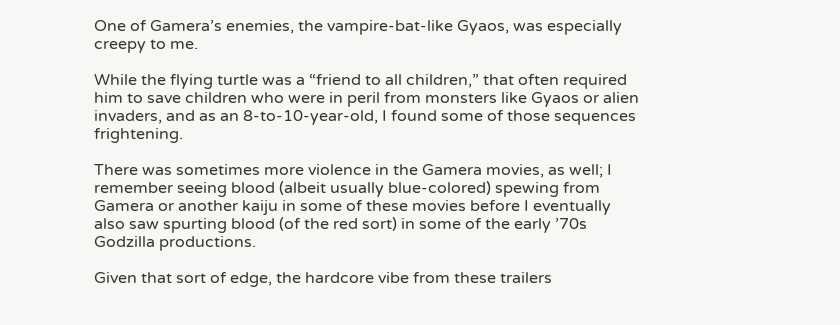One of Gamera’s enemies, the vampire-bat-like Gyaos, was especially creepy to me.

While the flying turtle was a “friend to all children,” that often required him to save children who were in peril from monsters like Gyaos or alien invaders, and as an 8-to-10-year-old, I found some of those sequences frightening.

There was sometimes more violence in the Gamera movies, as well; I remember seeing blood (albeit usually blue-colored) spewing from Gamera or another kaiju in some of these movies before I eventually also saw spurting blood (of the red sort) in some of the early ’70s Godzilla productions.

Given that sort of edge, the hardcore vibe from these trailers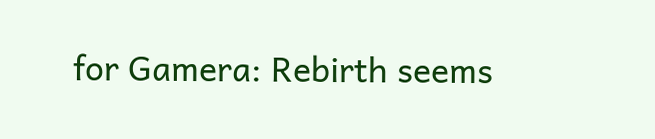for Gamera: Rebirth seems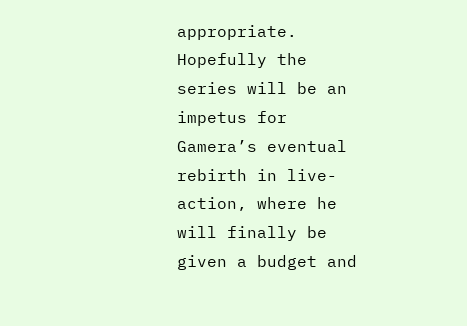appropriate. Hopefully the series will be an impetus for Gamera’s eventual rebirth in live-action, where he will finally be given a budget and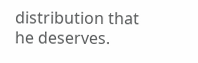distribution that he deserves.